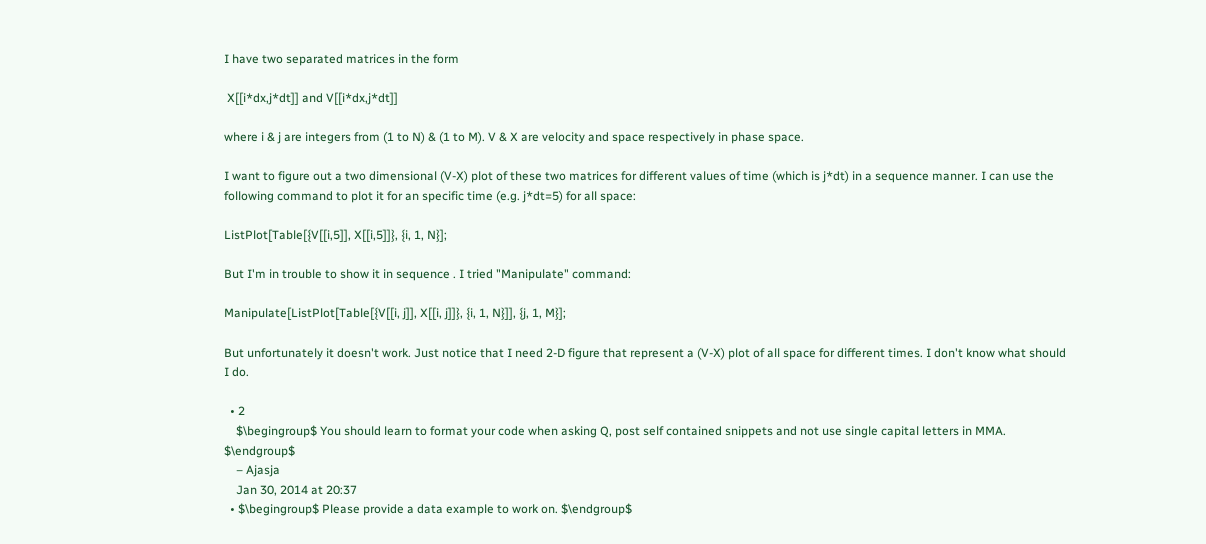I have two separated matrices in the form

 X[[i*dx,j*dt]] and V[[i*dx,j*dt]]

where i & j are integers from (1 to N) & (1 to M). V & X are velocity and space respectively in phase space.

I want to figure out a two dimensional (V-X) plot of these two matrices for different values of time (which is j*dt) in a sequence manner. I can use the following command to plot it for an specific time (e.g. j*dt=5) for all space:

ListPlot[Table[{V[[i,5]], X[[i,5]]}, {i, 1, N}];

But I'm in trouble to show it in sequence . I tried "Manipulate" command:

Manipulate[ListPlot[Table[{V[[i, j]], X[[i, j]]}, {i, 1, N}]], {j, 1, M}];

But unfortunately it doesn't work. Just notice that I need 2-D figure that represent a (V-X) plot of all space for different times. I don't know what should I do.

  • 2
    $\begingroup$ You should learn to format your code when asking Q, post self contained snippets and not use single capital letters in MMA. $\endgroup$
    – Ajasja
    Jan 30, 2014 at 20:37
  • $\begingroup$ Please provide a data example to work on. $\endgroup$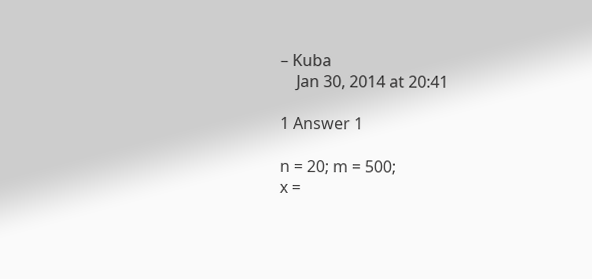– Kuba
    Jan 30, 2014 at 20:41

1 Answer 1

n = 20; m = 500;
x =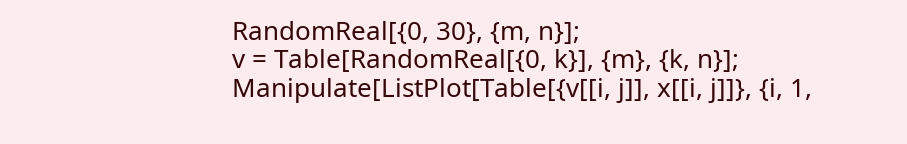RandomReal[{0, 30}, {m, n}];
v = Table[RandomReal[{0, k}], {m}, {k, n}];
Manipulate[ListPlot[Table[{v[[i, j]], x[[i, j]]}, {i, 1,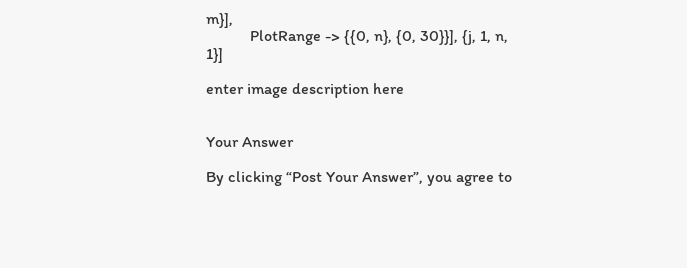m}],
           PlotRange -> {{0, n}, {0, 30}}], {j, 1, n, 1}]

enter image description here


Your Answer

By clicking “Post Your Answer”, you agree to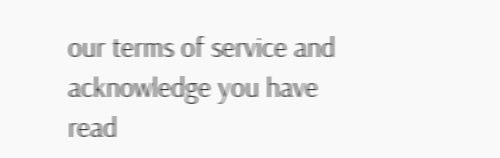our terms of service and acknowledge you have read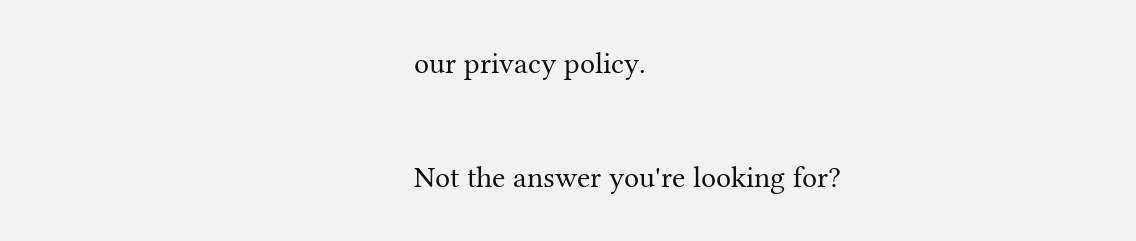our privacy policy.

Not the answer you're looking for?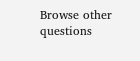Browse other questions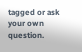tagged or ask your own question.